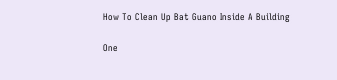How To Clean Up Bat Guano Inside A Building

One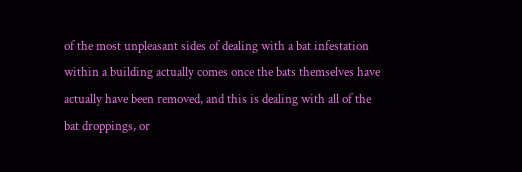of the most unpleasant sides of dealing with a bat infestation within a building actually comes once the bats themselves have actually have been removed, and this is dealing with all of the bat droppings, or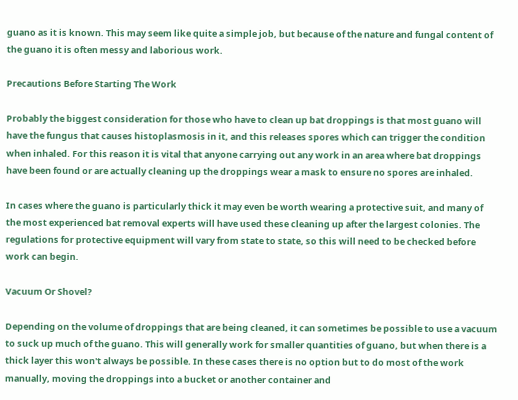guano as it is known. This may seem like quite a simple job, but because of the nature and fungal content of the guano it is often messy and laborious work.

Precautions Before Starting The Work

Probably the biggest consideration for those who have to clean up bat droppings is that most guano will have the fungus that causes histoplasmosis in it, and this releases spores which can trigger the condition when inhaled. For this reason it is vital that anyone carrying out any work in an area where bat droppings have been found or are actually cleaning up the droppings wear a mask to ensure no spores are inhaled.

In cases where the guano is particularly thick it may even be worth wearing a protective suit, and many of the most experienced bat removal experts will have used these cleaning up after the largest colonies. The regulations for protective equipment will vary from state to state, so this will need to be checked before work can begin.

Vacuum Or Shovel?

Depending on the volume of droppings that are being cleaned, it can sometimes be possible to use a vacuum to suck up much of the guano. This will generally work for smaller quantities of guano, but when there is a thick layer this won't always be possible. In these cases there is no option but to do most of the work manually, moving the droppings into a bucket or another container and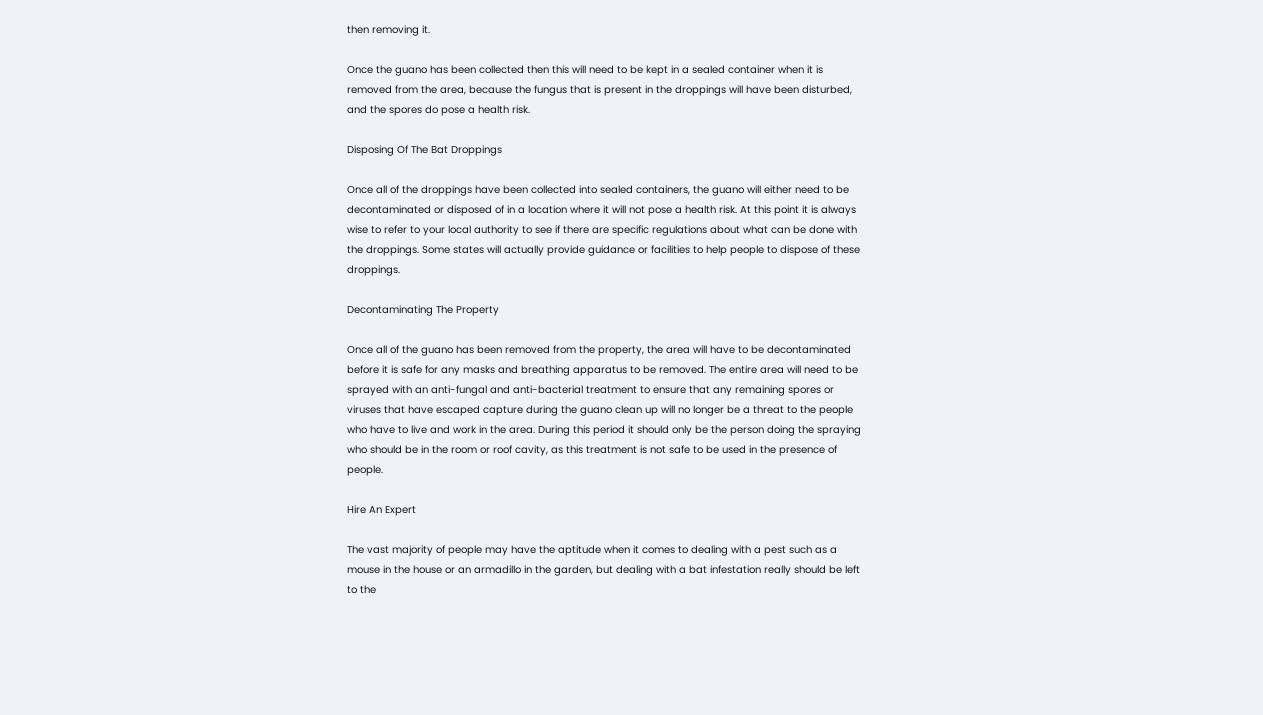then removing it.

Once the guano has been collected then this will need to be kept in a sealed container when it is removed from the area, because the fungus that is present in the droppings will have been disturbed, and the spores do pose a health risk.

Disposing Of The Bat Droppings

Once all of the droppings have been collected into sealed containers, the guano will either need to be decontaminated or disposed of in a location where it will not pose a health risk. At this point it is always wise to refer to your local authority to see if there are specific regulations about what can be done with the droppings. Some states will actually provide guidance or facilities to help people to dispose of these droppings.

Decontaminating The Property

Once all of the guano has been removed from the property, the area will have to be decontaminated before it is safe for any masks and breathing apparatus to be removed. The entire area will need to be sprayed with an anti-fungal and anti-bacterial treatment to ensure that any remaining spores or viruses that have escaped capture during the guano clean up will no longer be a threat to the people who have to live and work in the area. During this period it should only be the person doing the spraying who should be in the room or roof cavity, as this treatment is not safe to be used in the presence of people.

Hire An Expert

The vast majority of people may have the aptitude when it comes to dealing with a pest such as a mouse in the house or an armadillo in the garden, but dealing with a bat infestation really should be left to the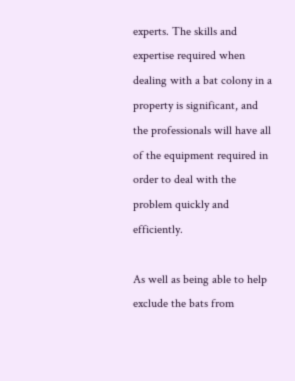experts. The skills and expertise required when dealing with a bat colony in a property is significant, and the professionals will have all of the equipment required in order to deal with the problem quickly and efficiently.

As well as being able to help exclude the bats from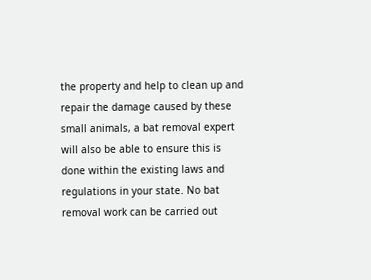the property and help to clean up and repair the damage caused by these small animals, a bat removal expert will also be able to ensure this is done within the existing laws and regulations in your state. No bat removal work can be carried out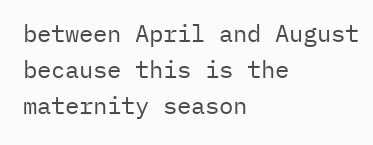between April and August because this is the maternity season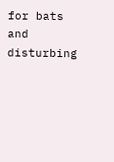for bats and disturbing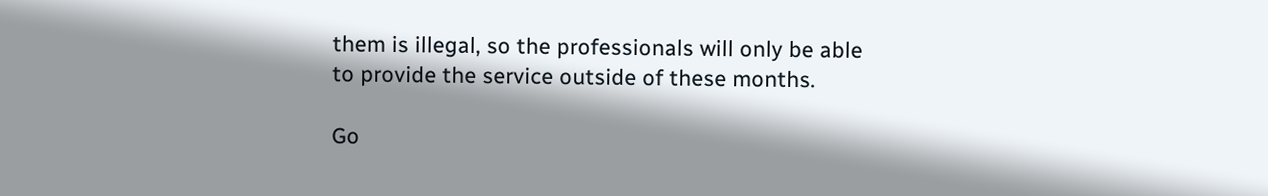them is illegal, so the professionals will only be able to provide the service outside of these months.

Go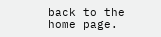back to the home page.